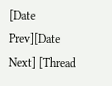[Date Prev][Date Next] [Thread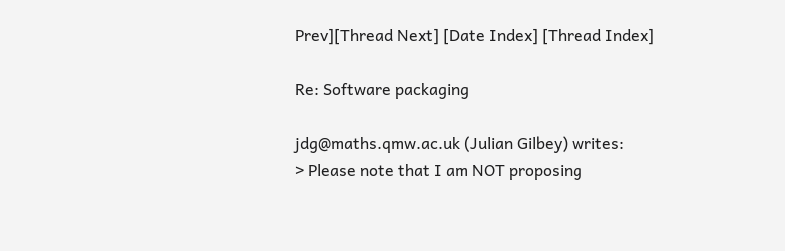Prev][Thread Next] [Date Index] [Thread Index]

Re: Software packaging

jdg@maths.qmw.ac.uk (Julian Gilbey) writes:
> Please note that I am NOT proposing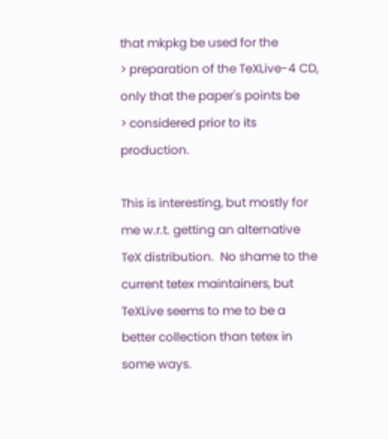that mkpkg be used for the
> preparation of the TeXLive-4 CD, only that the paper's points be
> considered prior to its production.

This is interesting, but mostly for me w.r.t. getting an alternative
TeX distribution.  No shame to the current tetex maintainers, but
TeXLive seems to me to be a better collection than tetex in some ways.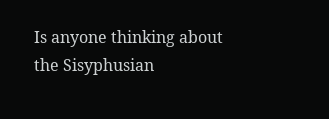Is anyone thinking about the Sisyphusian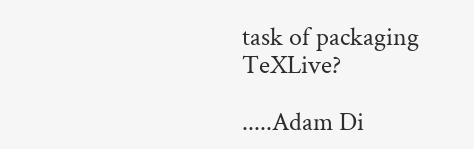task of packaging TeXLive?

.....Adam Di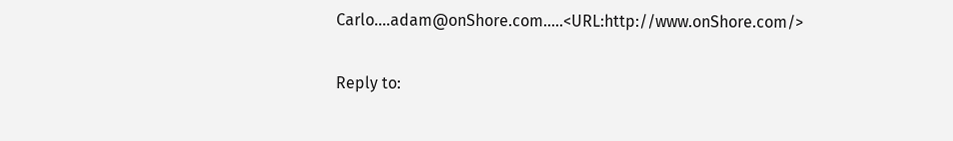Carlo....adam@onShore.com.....<URL:http://www.onShore.com/>

Reply to: